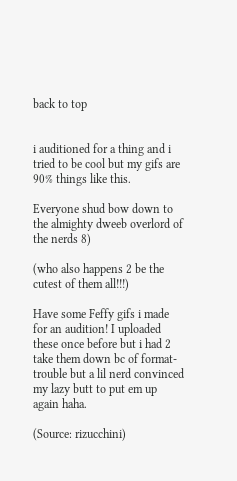back to top


i auditioned for a thing and i tried to be cool but my gifs are 90% things like this.

Everyone shud bow down to the almighty dweeb overlord of the nerds 8)

(who also happens 2 be the cutest of them all!!!)

Have some Feffy gifs i made for an audition! I uploaded these once before but i had 2 take them down bc of format-trouble but a lil nerd convinced my lazy butt to put em up again haha.

(Source: rizucchini)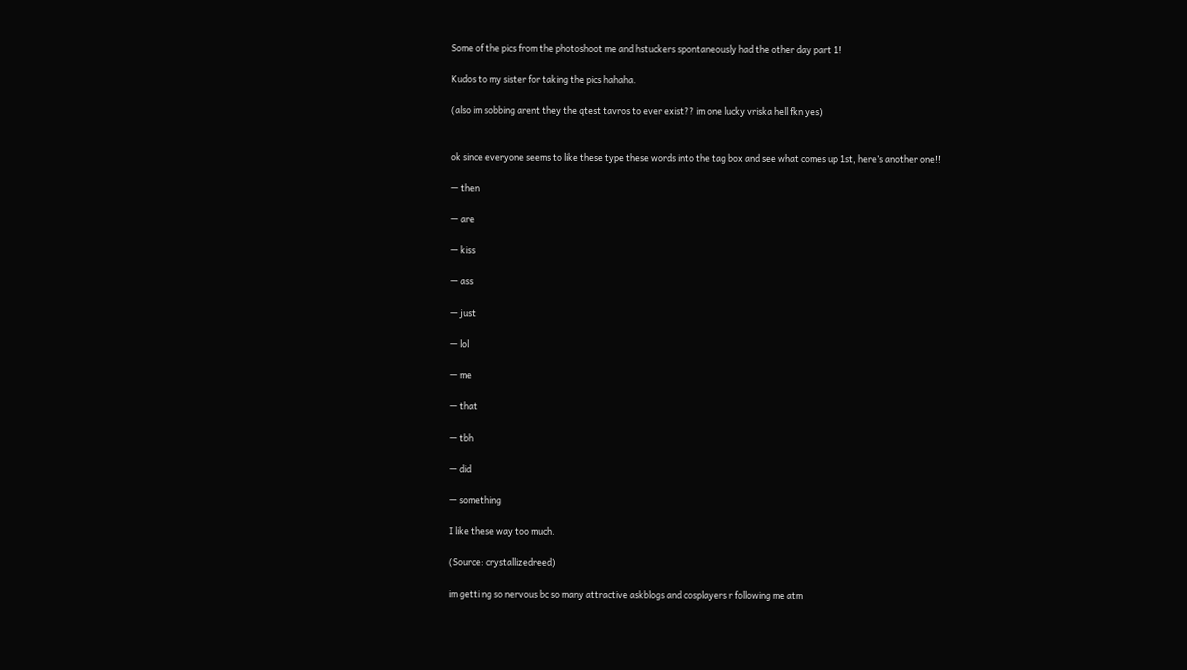Some of the pics from the photoshoot me and hstuckers spontaneously had the other day part 1!

Kudos to my sister for taking the pics hahaha.

(also im sobbing arent they the qtest tavros to ever exist?? im one lucky vriska hell fkn yes)


ok since everyone seems to like these type these words into the tag box and see what comes up 1st, here’s another one!!

— then

— are

— kiss

— ass

— just

— lol

— me

— that

— tbh

— did

— something

I like these way too much.

(Source: crystallizedreed)

im getti ng so nervous bc so many attractive askblogs and cosplayers r following me atm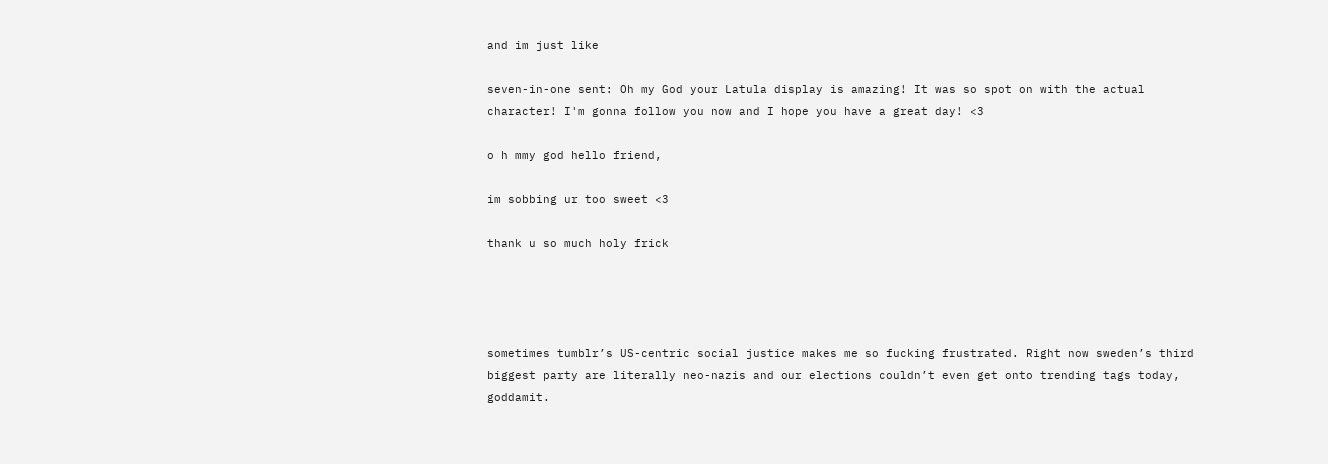and im just like

seven-in-one sent: Oh my God your Latula display is amazing! It was so spot on with the actual character! I'm gonna follow you now and I hope you have a great day! <3

o h mmy god hello friend,

im sobbing ur too sweet <3

thank u so much holy frick




sometimes tumblr’s US-centric social justice makes me so fucking frustrated. Right now sweden’s third biggest party are literally neo-nazis and our elections couldn’t even get onto trending tags today, goddamit.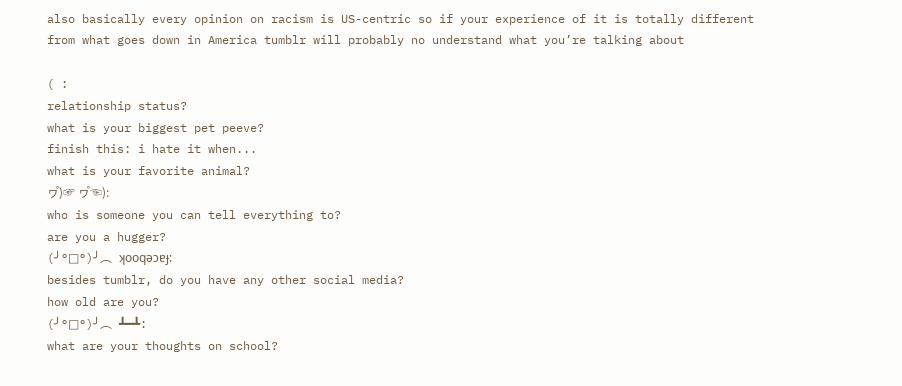also basically every opinion on racism is US-centric so if your experience of it is totally different from what goes down in America tumblr will probably no understand what you’re talking about

( :
relationship status?
what is your biggest pet peeve?
finish this: i hate it when...
what is your favorite animal?
ヮ゚)☞ ヮ゚☜):
who is someone you can tell everything to?
are you a hugger?
(╯°□°)╯︵ ʞooqǝɔɐɟ:
besides tumblr, do you have any other social media?
how old are you?
(╯°□°)╯︵ ┻━┻:
what are your thoughts on school?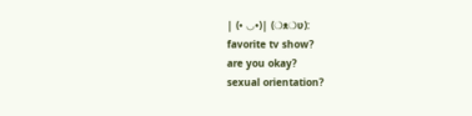| (• ◡•)| (❍ᴥ❍ʋ):
favorite tv show?
are you okay?
sexual orientation?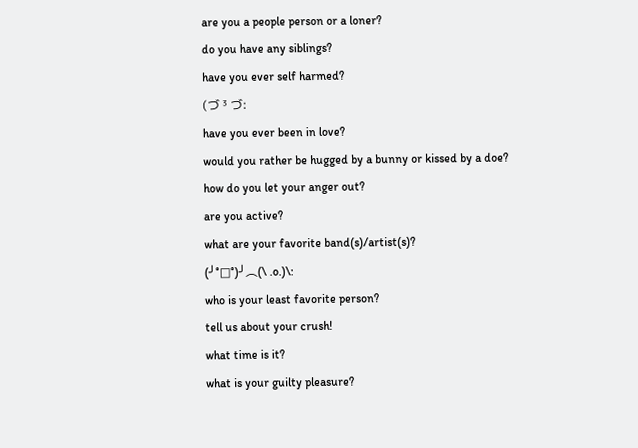are you a people person or a loner?
do you have any siblings?
have you ever self harmed?
(づ ³ づ:
have you ever been in love?
would you rather be hugged by a bunny or kissed by a doe?
how do you let your anger out?
are you active?
what are your favorite band(s)/artist(s)?
(╯°□°)╯︵(\ .o.)\:
who is your least favorite person?
tell us about your crush!
what time is it?
what is your guilty pleasure?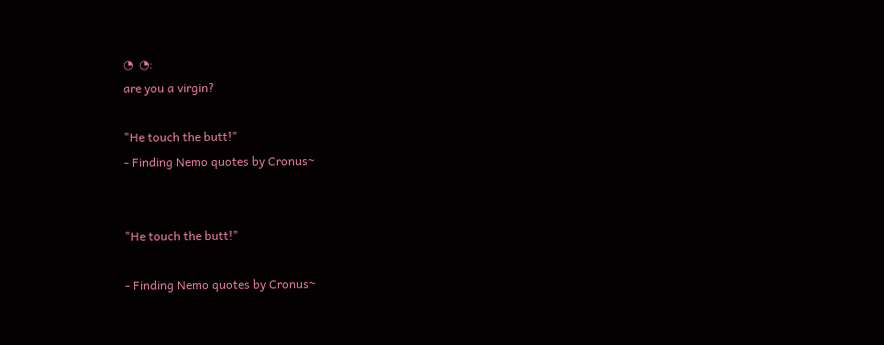◔  ◔:
are you a virgin?

"He touch the butt!"
- Finding Nemo quotes by Cronus~


"He touch the butt!"

- Finding Nemo quotes by Cronus~